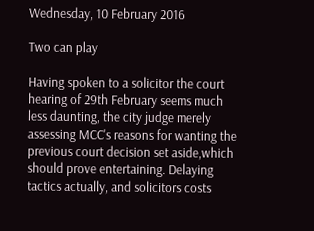Wednesday, 10 February 2016

Two can play

Having spoken to a solicitor the court hearing of 29th February seems much less daunting, the city judge merely assessing MCC's reasons for wanting the previous court decision set aside,which should prove entertaining. Delaying tactics actually, and solicitors costs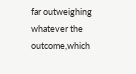far outweighing whatever the outcome,which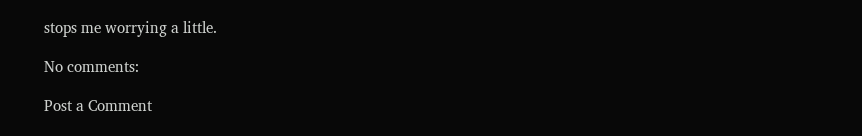stops me worrying a little.

No comments:

Post a Comment